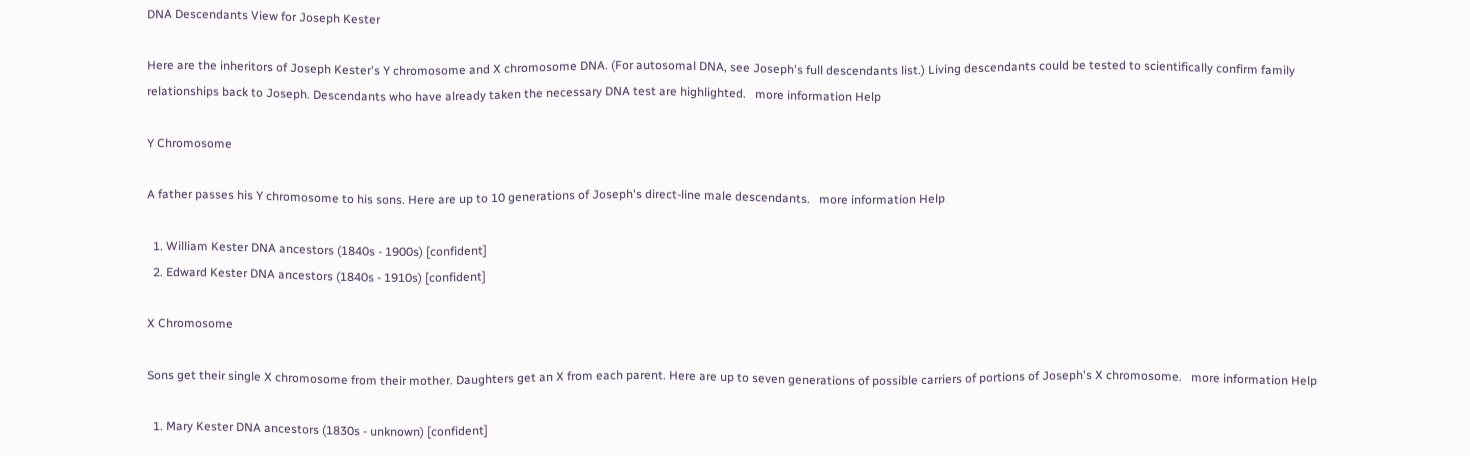DNA Descendants View for Joseph Kester

Here are the inheritors of Joseph Kester's Y chromosome and X chromosome DNA. (For autosomal DNA, see Joseph's full descendants list.) Living descendants could be tested to scientifically confirm family relationships back to Joseph. Descendants who have already taken the necessary DNA test are highlighted.   more information Help

Y Chromosome

A father passes his Y chromosome to his sons. Here are up to 10 generations of Joseph's direct-line male descendants.   more information Help

  1. William Kester DNA ancestors (1840s - 1900s) [confident]
  2. Edward Kester DNA ancestors (1840s - 1910s) [confident]

X Chromosome

Sons get their single X chromosome from their mother. Daughters get an X from each parent. Here are up to seven generations of possible carriers of portions of Joseph's X chromosome.   more information Help

  1. Mary Kester DNA ancestors (1830s - unknown) [confident]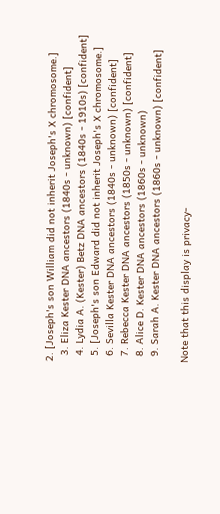2. [Joseph's son William did not inherit Joseph's X chromosome.]
  3. Eliza Kester DNA ancestors (1840s - unknown) [confident]
  4. Lydia A. (Kester) Betz DNA ancestors (1840s - 1910s) [confident]
  5. [Joseph's son Edward did not inherit Joseph's X chromosome.]
  6. Sevilla Kester DNA ancestors (1840s - unknown) [confident]
  7. Rebecca Kester DNA ancestors (1850s - unknown) [confident]
  8. Alice D. Kester DNA ancestors (1860s - unknown)
  9. Sarah A. Kester DNA ancestors (1860s - unknown) [confident]

Note that this display is privacy-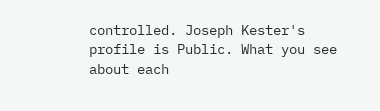controlled. Joseph Kester's profile is Public. What you see about each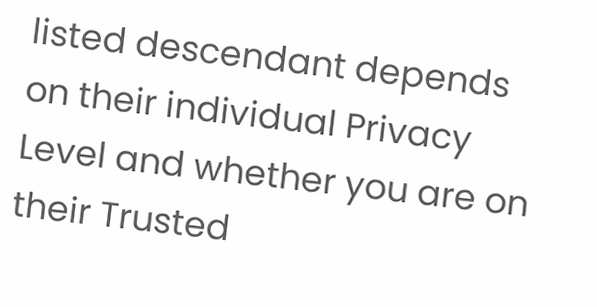listed descendant depends on their individual Privacy Level and whether you are on their Trusted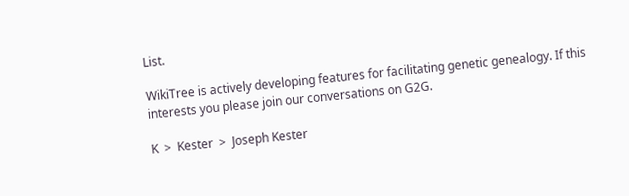List.

WikiTree is actively developing features for facilitating genetic genealogy. If this interests you please join our conversations on G2G.

K  >  Kester  >  Joseph Kester